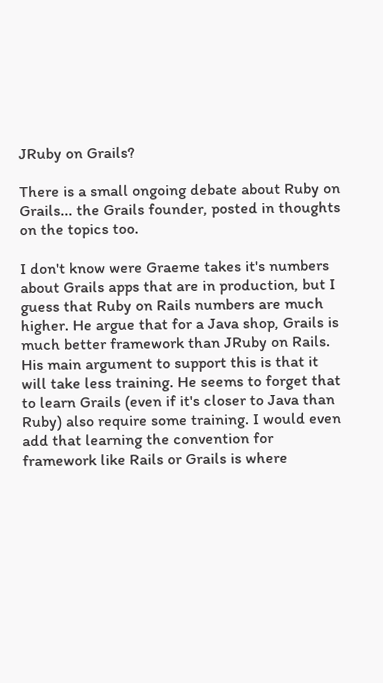JRuby on Grails?

There is a small ongoing debate about Ruby on Grails... the Grails founder, posted in thoughts on the topics too.

I don't know were Graeme takes it's numbers about Grails apps that are in production, but I guess that Ruby on Rails numbers are much higher. He argue that for a Java shop, Grails is much better framework than JRuby on Rails. His main argument to support this is that it will take less training. He seems to forget that to learn Grails (even if it's closer to Java than Ruby) also require some training. I would even add that learning the convention for framework like Rails or Grails is where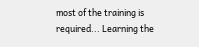most of the training is required... Learning the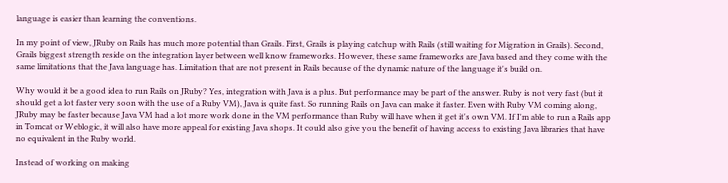language is easier than learning the conventions.

In my point of view, JRuby on Rails has much more potential than Grails. First, Grails is playing catchup with Rails (still waiting for Migration in Grails). Second, Grails biggest strength reside on the integration layer between well know frameworks. However, these same frameworks are Java based and they come with the same limitations that the Java language has. Limitation that are not present in Rails because of the dynamic nature of the language it's build on.

Why would it be a good idea to run Rails on JRuby? Yes, integration with Java is a plus. But performance may be part of the answer. Ruby is not very fast (but it should get a lot faster very soon with the use of a Ruby VM), Java is quite fast. So running Rails on Java can make it faster. Even with Ruby VM coming along, JRuby may be faster because Java VM had a lot more work done in the VM performance than Ruby will have when it get it's own VM. If I'm able to run a Rails app in Tomcat or Weblogic, it will also have more appeal for existing Java shops. It could also give you the benefit of having access to existing Java libraries that have no equivalent in the Ruby world.

Instead of working on making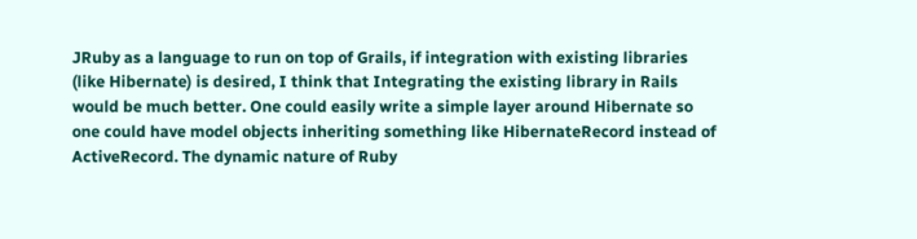JRuby as a language to run on top of Grails, if integration with existing libraries (like Hibernate) is desired, I think that Integrating the existing library in Rails would be much better. One could easily write a simple layer around Hibernate so one could have model objects inheriting something like HibernateRecord instead of ActiveRecord. The dynamic nature of Ruby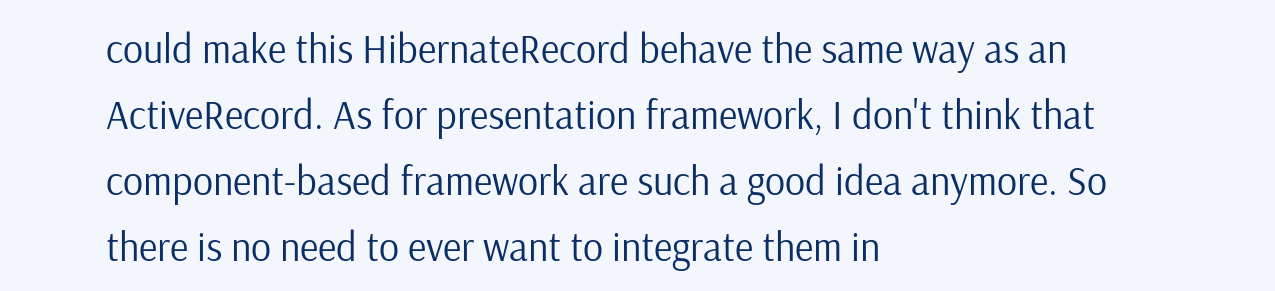could make this HibernateRecord behave the same way as an ActiveRecord. As for presentation framework, I don't think that component-based framework are such a good idea anymore. So there is no need to ever want to integrate them in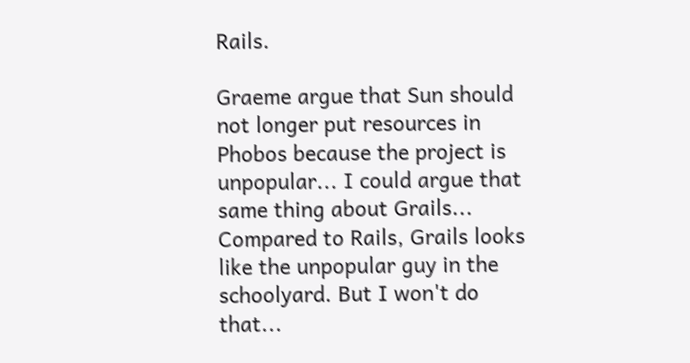Rails.

Graeme argue that Sun should not longer put resources in Phobos because the project is unpopular... I could argue that same thing about Grails... Compared to Rails, Grails looks like the unpopular guy in the schoolyard. But I won't do that...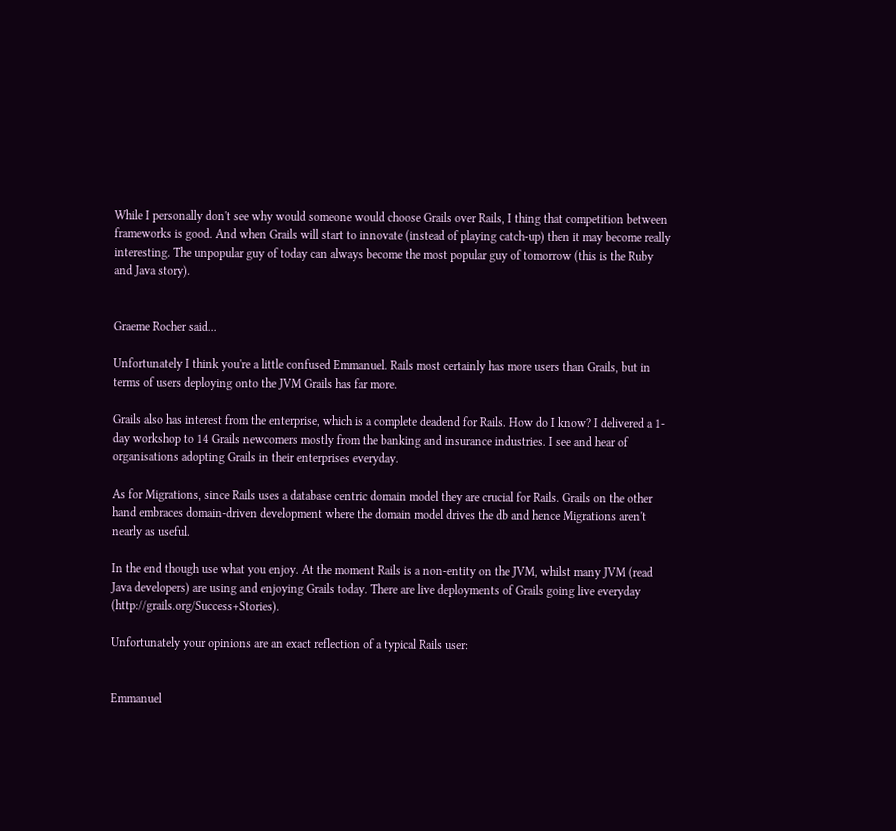While I personally don't see why would someone would choose Grails over Rails, I thing that competition between frameworks is good. And when Grails will start to innovate (instead of playing catch-up) then it may become really interesting. The unpopular guy of today can always become the most popular guy of tomorrow (this is the Ruby and Java story).


Graeme Rocher said...

Unfortunately I think you're a little confused Emmanuel. Rails most certainly has more users than Grails, but in terms of users deploying onto the JVM Grails has far more.

Grails also has interest from the enterprise, which is a complete deadend for Rails. How do I know? I delivered a 1-day workshop to 14 Grails newcomers mostly from the banking and insurance industries. I see and hear of organisations adopting Grails in their enterprises everyday.

As for Migrations, since Rails uses a database centric domain model they are crucial for Rails. Grails on the other hand embraces domain-driven development where the domain model drives the db and hence Migrations aren't nearly as useful.

In the end though use what you enjoy. At the moment Rails is a non-entity on the JVM, whilst many JVM (read Java developers) are using and enjoying Grails today. There are live deployments of Grails going live everyday (http://grails.org/Success+Stories).

Unfortunately your opinions are an exact reflection of a typical Rails user:


Emmanuel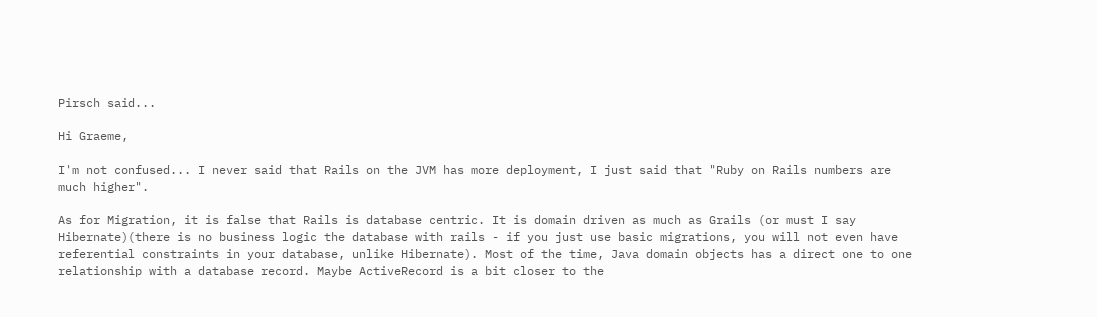Pirsch said...

Hi Graeme,

I'm not confused... I never said that Rails on the JVM has more deployment, I just said that "Ruby on Rails numbers are much higher".

As for Migration, it is false that Rails is database centric. It is domain driven as much as Grails (or must I say Hibernate)(there is no business logic the database with rails - if you just use basic migrations, you will not even have referential constraints in your database, unlike Hibernate). Most of the time, Java domain objects has a direct one to one relationship with a database record. Maybe ActiveRecord is a bit closer to the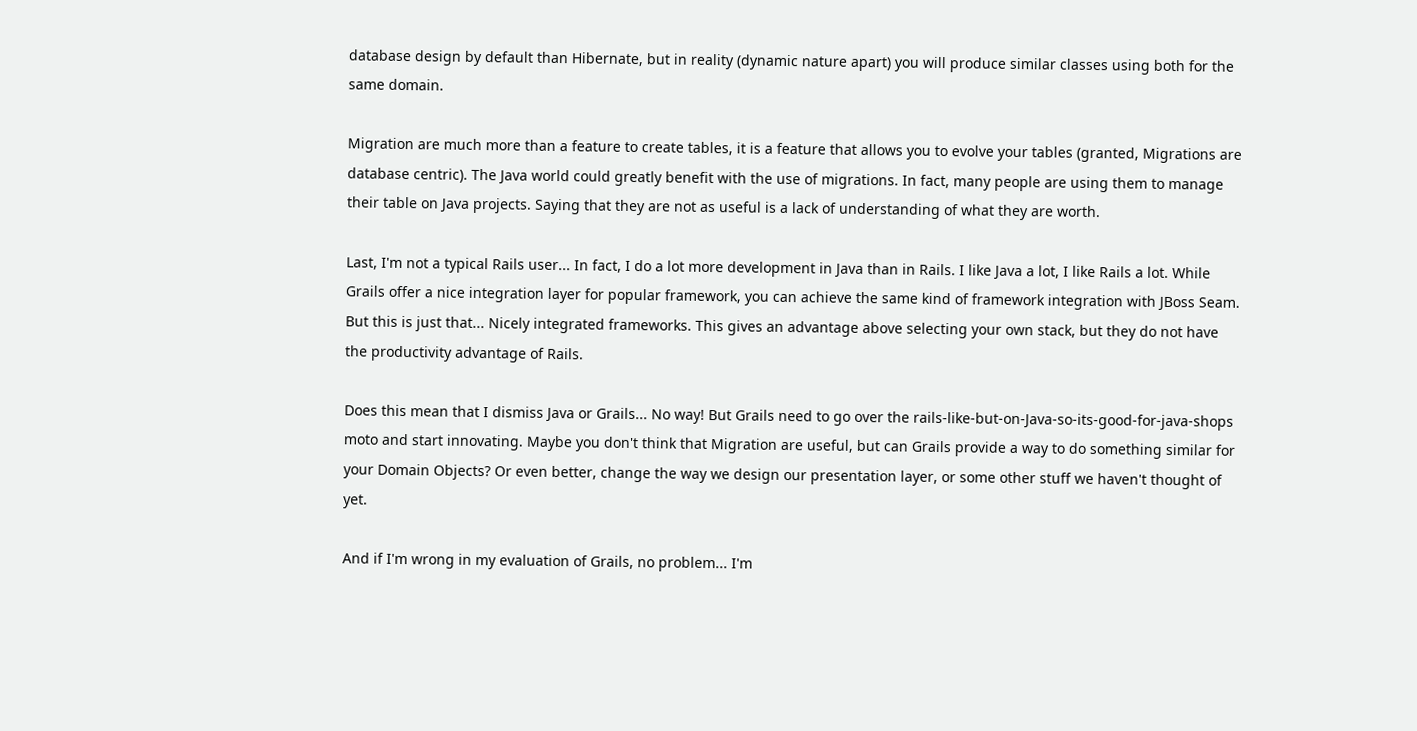database design by default than Hibernate, but in reality (dynamic nature apart) you will produce similar classes using both for the same domain.

Migration are much more than a feature to create tables, it is a feature that allows you to evolve your tables (granted, Migrations are database centric). The Java world could greatly benefit with the use of migrations. In fact, many people are using them to manage their table on Java projects. Saying that they are not as useful is a lack of understanding of what they are worth.

Last, I'm not a typical Rails user... In fact, I do a lot more development in Java than in Rails. I like Java a lot, I like Rails a lot. While Grails offer a nice integration layer for popular framework, you can achieve the same kind of framework integration with JBoss Seam. But this is just that... Nicely integrated frameworks. This gives an advantage above selecting your own stack, but they do not have the productivity advantage of Rails.

Does this mean that I dismiss Java or Grails... No way! But Grails need to go over the rails-like-but-on-Java-so-its-good-for-java-shops moto and start innovating. Maybe you don't think that Migration are useful, but can Grails provide a way to do something similar for your Domain Objects? Or even better, change the way we design our presentation layer, or some other stuff we haven't thought of yet.

And if I'm wrong in my evaluation of Grails, no problem... I'm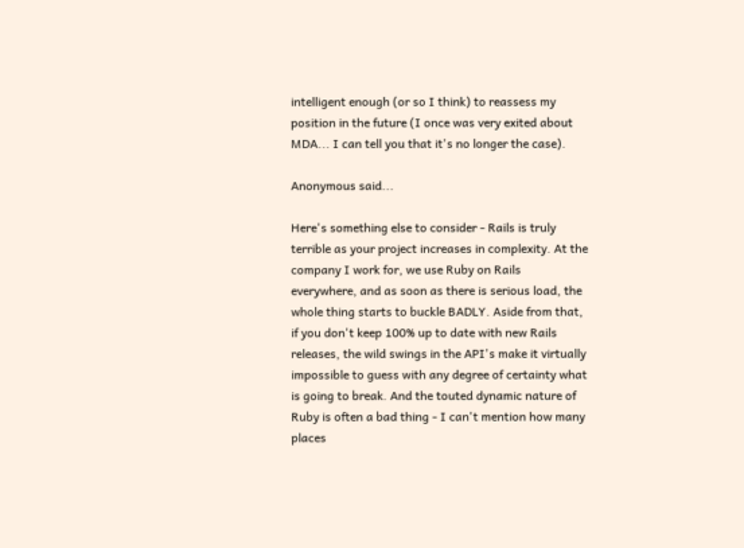intelligent enough (or so I think) to reassess my position in the future (I once was very exited about MDA... I can tell you that it's no longer the case).

Anonymous said...

Here's something else to consider - Rails is truly terrible as your project increases in complexity. At the company I work for, we use Ruby on Rails everywhere, and as soon as there is serious load, the whole thing starts to buckle BADLY. Aside from that, if you don't keep 100% up to date with new Rails releases, the wild swings in the API's make it virtually impossible to guess with any degree of certainty what is going to break. And the touted dynamic nature of Ruby is often a bad thing - I can't mention how many places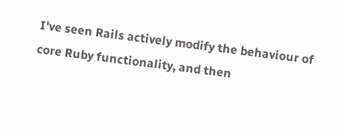I've seen Rails actively modify the behaviour of core Ruby functionality, and then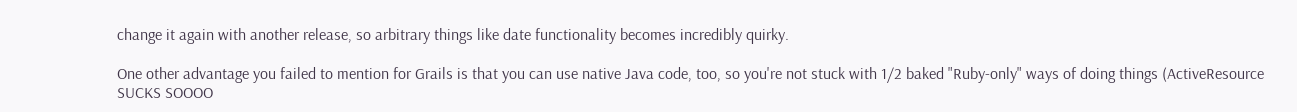change it again with another release, so arbitrary things like date functionality becomes incredibly quirky.

One other advantage you failed to mention for Grails is that you can use native Java code, too, so you're not stuck with 1/2 baked "Ruby-only" ways of doing things (ActiveResource SUCKS SOOOO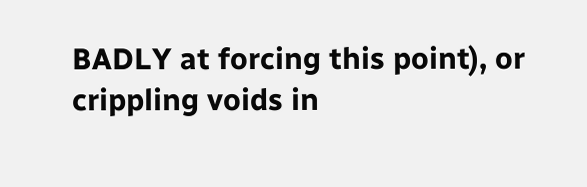BADLY at forcing this point), or crippling voids in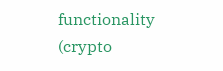functionality (crypto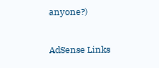anyone?)

AdSense Links